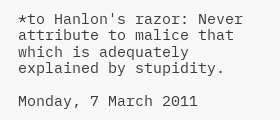*to Hanlon's razor: Never attribute to malice that which is adequately explained by stupidity.

Monday, 7 March 2011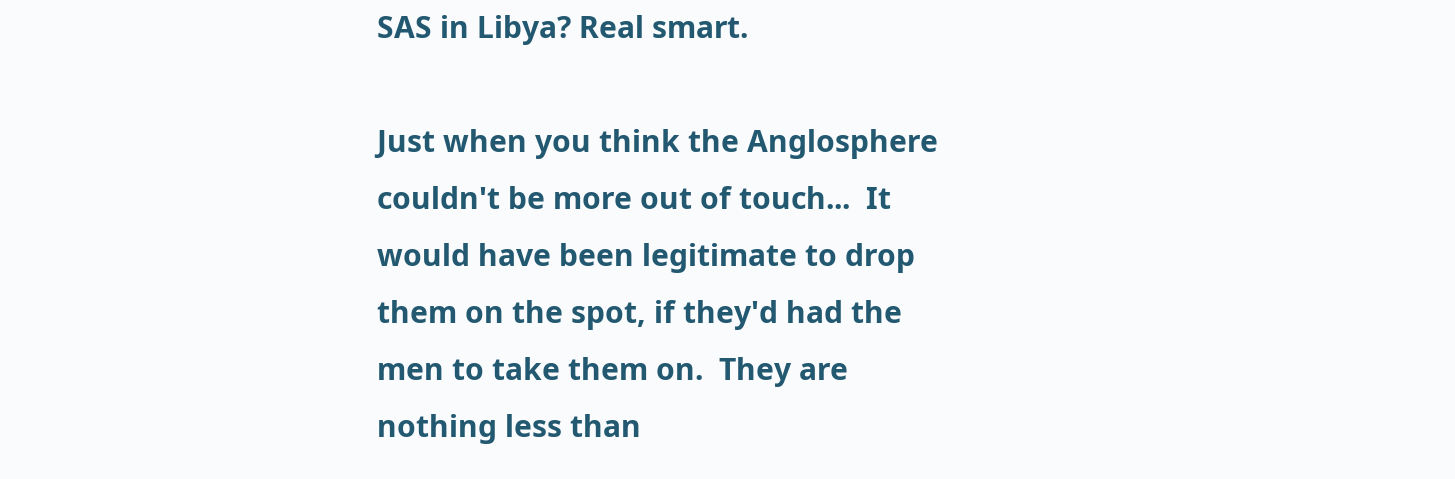SAS in Libya? Real smart.

Just when you think the Anglosphere couldn't be more out of touch...  It would have been legitimate to drop them on the spot, if they'd had the men to take them on.  They are nothing less than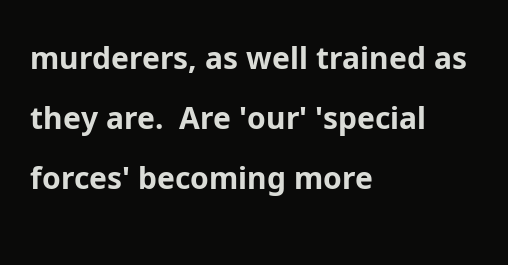murderers, as well trained as they are.  Are 'our' 'special forces' becoming more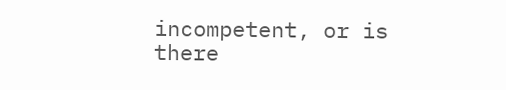incompetent, or is there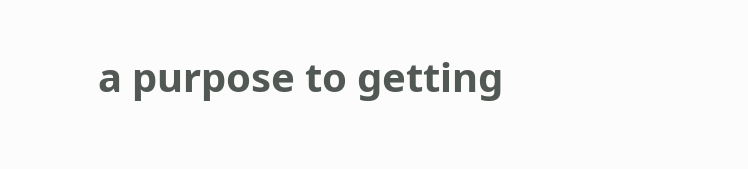a purpose to getting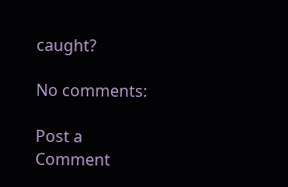caught?

No comments:

Post a Comment